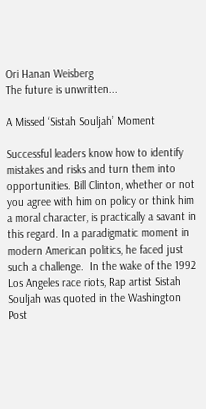Ori Hanan Weisberg
The future is unwritten...

A Missed ‘Sistah Souljah’ Moment

Successful leaders know how to identify mistakes and risks and turn them into opportunities. Bill Clinton, whether or not you agree with him on policy or think him a moral character, is practically a savant in this regard. In a paradigmatic moment in modern American politics, he faced just such a challenge.  In the wake of the 1992 Los Angeles race riots, Rap artist Sistah Souljah was quoted in the Washington Post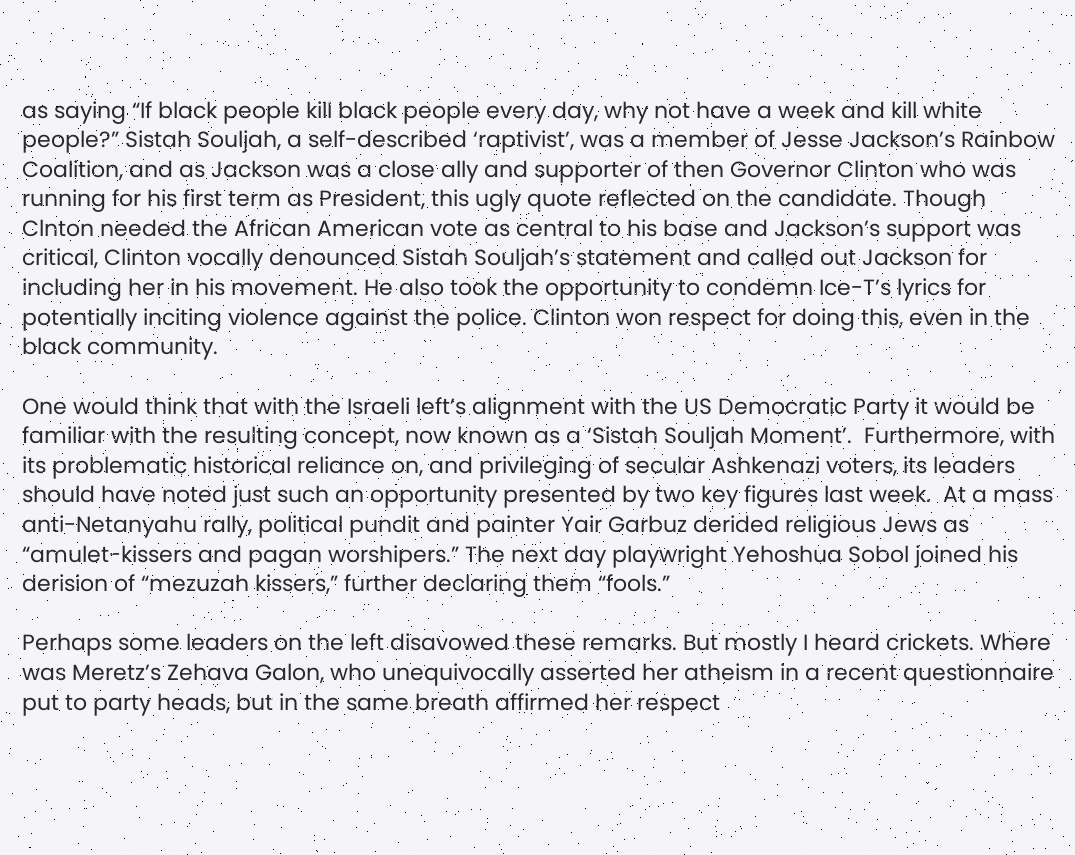as saying “If black people kill black people every day, why not have a week and kill white people?” Sistah Souljah, a self-described ‘raptivist’, was a member of Jesse Jackson’s Rainbow Coalition, and as Jackson was a close ally and supporter of then Governor Clinton who was running for his first term as President, this ugly quote reflected on the candidate. Though Clnton needed the African American vote as central to his base and Jackson’s support was critical, Clinton vocally denounced Sistah Souljah’s statement and called out Jackson for including her in his movement. He also took the opportunity to condemn Ice-T’s lyrics for potentially inciting violence against the police. Clinton won respect for doing this, even in the black community.

One would think that with the Israeli left’s alignment with the US Democratic Party it would be familiar with the resulting concept, now known as a ‘Sistah Souljah Moment’.  Furthermore, with its problematic historical reliance on, and privileging of secular Ashkenazi voters, its leaders should have noted just such an opportunity presented by two key figures last week.  At a mass anti-Netanyahu rally, political pundit and painter Yair Garbuz derided religious Jews as “amulet-kissers and pagan worshipers.” The next day playwright Yehoshua Sobol joined his derision of “mezuzah kissers,” further declaring them “fools.”

Perhaps some leaders on the left disavowed these remarks. But mostly I heard crickets. Where was Meretz’s Zehava Galon, who unequivocally asserted her atheism in a recent questionnaire put to party heads, but in the same breath affirmed her respect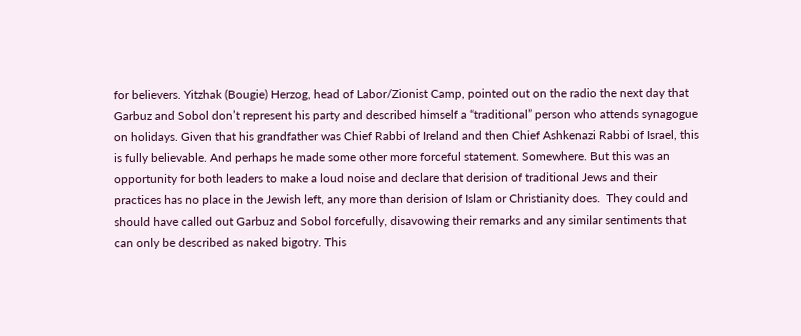for believers. Yitzhak (Bougie) Herzog, head of Labor/Zionist Camp, pointed out on the radio the next day that Garbuz and Sobol don’t represent his party and described himself a “traditional” person who attends synagogue on holidays. Given that his grandfather was Chief Rabbi of Ireland and then Chief Ashkenazi Rabbi of Israel, this is fully believable. And perhaps he made some other more forceful statement. Somewhere. But this was an opportunity for both leaders to make a loud noise and declare that derision of traditional Jews and their practices has no place in the Jewish left, any more than derision of Islam or Christianity does.  They could and should have called out Garbuz and Sobol forcefully, disavowing their remarks and any similar sentiments that can only be described as naked bigotry. This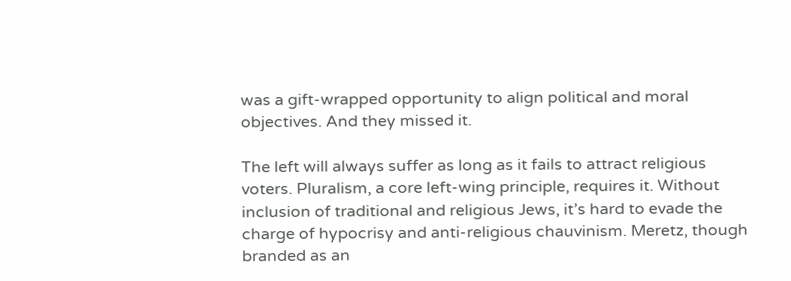was a gift-wrapped opportunity to align political and moral objectives. And they missed it.

The left will always suffer as long as it fails to attract religious voters. Pluralism, a core left-wing principle, requires it. Without inclusion of traditional and religious Jews, it’s hard to evade the charge of hypocrisy and anti-religious chauvinism. Meretz, though branded as an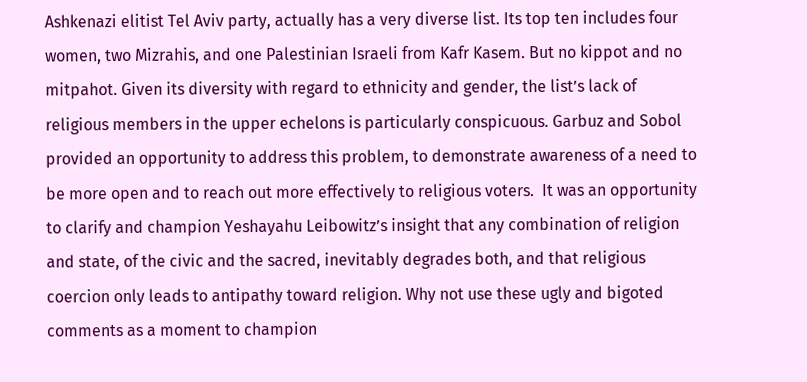Ashkenazi elitist Tel Aviv party, actually has a very diverse list. Its top ten includes four women, two Mizrahis, and one Palestinian Israeli from Kafr Kasem. But no kippot and no mitpahot. Given its diversity with regard to ethnicity and gender, the list’s lack of religious members in the upper echelons is particularly conspicuous. Garbuz and Sobol provided an opportunity to address this problem, to demonstrate awareness of a need to be more open and to reach out more effectively to religious voters.  It was an opportunity to clarify and champion Yeshayahu Leibowitz’s insight that any combination of religion and state, of the civic and the sacred, inevitably degrades both, and that religious coercion only leads to antipathy toward religion. Why not use these ugly and bigoted comments as a moment to champion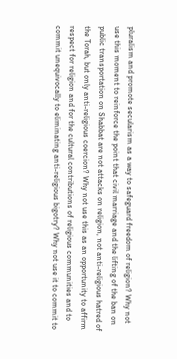pluralism and promote secularism as a way to safeguard freedom of religion? Why not use this moment to reinforce the point that civil marriage and the lifting of the ban on public transportation on Shabbat are not attacks on religion, not anti-religious hatred of the Torah, but only anti-religious coercion? Why not use this as an opportunity to affirm respect for religion and for the cultural contributions of religious communities and to commit unequivocally to eliminating anti-religious bigotry? Why not use it to commit to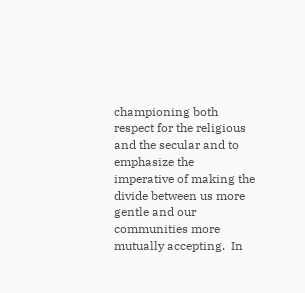championing both respect for the religious and the secular and to emphasize the imperative of making the divide between us more gentle and our communities more mutually accepting.  In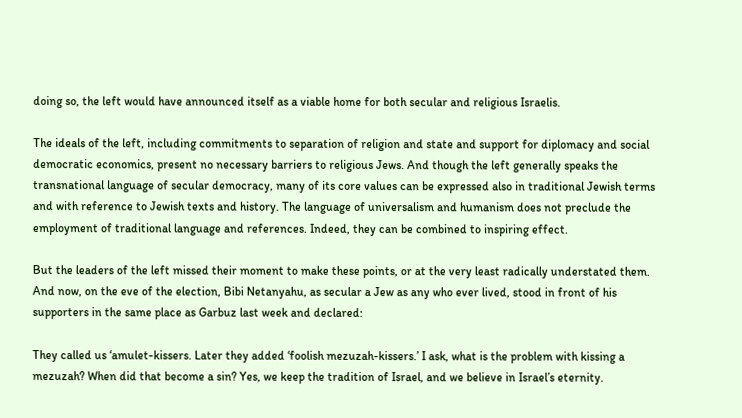doing so, the left would have announced itself as a viable home for both secular and religious Israelis.

The ideals of the left, including commitments to separation of religion and state and support for diplomacy and social democratic economics, present no necessary barriers to religious Jews. And though the left generally speaks the transnational language of secular democracy, many of its core values can be expressed also in traditional Jewish terms and with reference to Jewish texts and history. The language of universalism and humanism does not preclude the employment of traditional language and references. Indeed, they can be combined to inspiring effect.

But the leaders of the left missed their moment to make these points, or at the very least radically understated them. And now, on the eve of the election, Bibi Netanyahu, as secular a Jew as any who ever lived, stood in front of his supporters in the same place as Garbuz last week and declared:

They called us ‘amulet-kissers. Later they added ‘foolish mezuzah-kissers.’ I ask, what is the problem with kissing a mezuzah? When did that become a sin? Yes, we keep the tradition of Israel, and we believe in Israel’s eternity.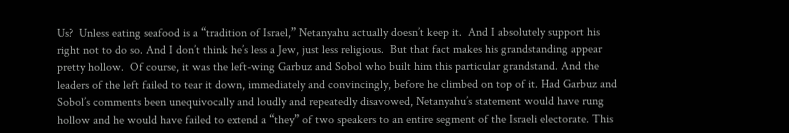Us?  Unless eating seafood is a “tradition of Israel,” Netanyahu actually doesn’t keep it.  And I absolutely support his right not to do so. And I don’t think he’s less a Jew, just less religious.  But that fact makes his grandstanding appear pretty hollow.  Of course, it was the left-wing Garbuz and Sobol who built him this particular grandstand. And the leaders of the left failed to tear it down, immediately and convincingly, before he climbed on top of it. Had Garbuz and Sobol’s comments been unequivocally and loudly and repeatedly disavowed, Netanyahu’s statement would have rung hollow and he would have failed to extend a “they” of two speakers to an entire segment of the Israeli electorate. This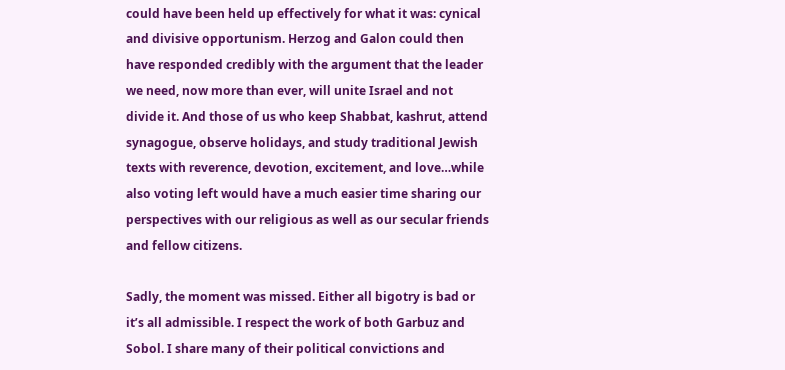could have been held up effectively for what it was: cynical and divisive opportunism. Herzog and Galon could then have responded credibly with the argument that the leader we need, now more than ever, will unite Israel and not divide it. And those of us who keep Shabbat, kashrut, attend synagogue, observe holidays, and study traditional Jewish texts with reverence, devotion, excitement, and love…while also voting left would have a much easier time sharing our perspectives with our religious as well as our secular friends and fellow citizens.

Sadly, the moment was missed. Either all bigotry is bad or it’s all admissible. I respect the work of both Garbuz and Sobol. I share many of their political convictions and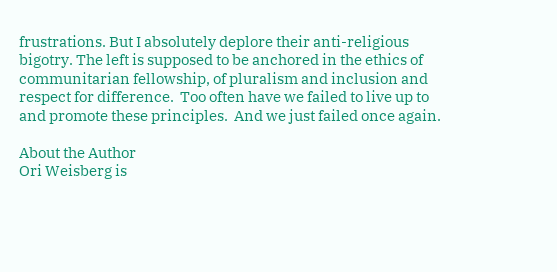frustrations. But I absolutely deplore their anti-religious bigotry. The left is supposed to be anchored in the ethics of communitarian fellowship, of pluralism and inclusion and respect for difference.  Too often have we failed to live up to and promote these principles.  And we just failed once again.

About the Author
Ori Weisberg is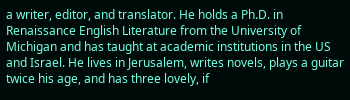a writer, editor, and translator. He holds a Ph.D. in Renaissance English Literature from the University of Michigan and has taught at academic institutions in the US and Israel. He lives in Jerusalem, writes novels, plays a guitar twice his age, and has three lovely, if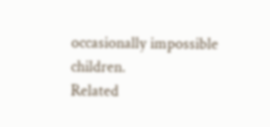occasionally impossible children.
Related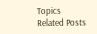Topics
Related Posts